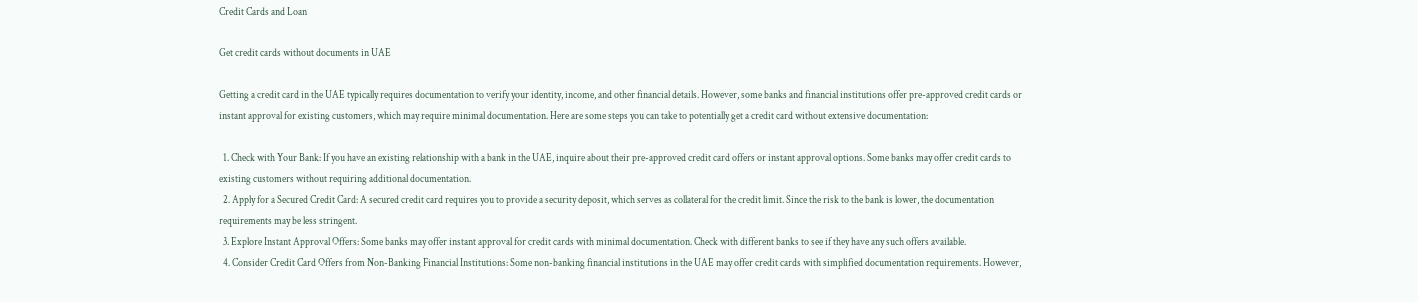Credit Cards and Loan

Get credit cards without documents in UAE

Getting a credit card in the UAE typically requires documentation to verify your identity, income, and other financial details. However, some banks and financial institutions offer pre-approved credit cards or instant approval for existing customers, which may require minimal documentation. Here are some steps you can take to potentially get a credit card without extensive documentation:

  1. Check with Your Bank: If you have an existing relationship with a bank in the UAE, inquire about their pre-approved credit card offers or instant approval options. Some banks may offer credit cards to existing customers without requiring additional documentation.
  2. Apply for a Secured Credit Card: A secured credit card requires you to provide a security deposit, which serves as collateral for the credit limit. Since the risk to the bank is lower, the documentation requirements may be less stringent.
  3. Explore Instant Approval Offers: Some banks may offer instant approval for credit cards with minimal documentation. Check with different banks to see if they have any such offers available.
  4. Consider Credit Card Offers from Non-Banking Financial Institutions: Some non-banking financial institutions in the UAE may offer credit cards with simplified documentation requirements. However,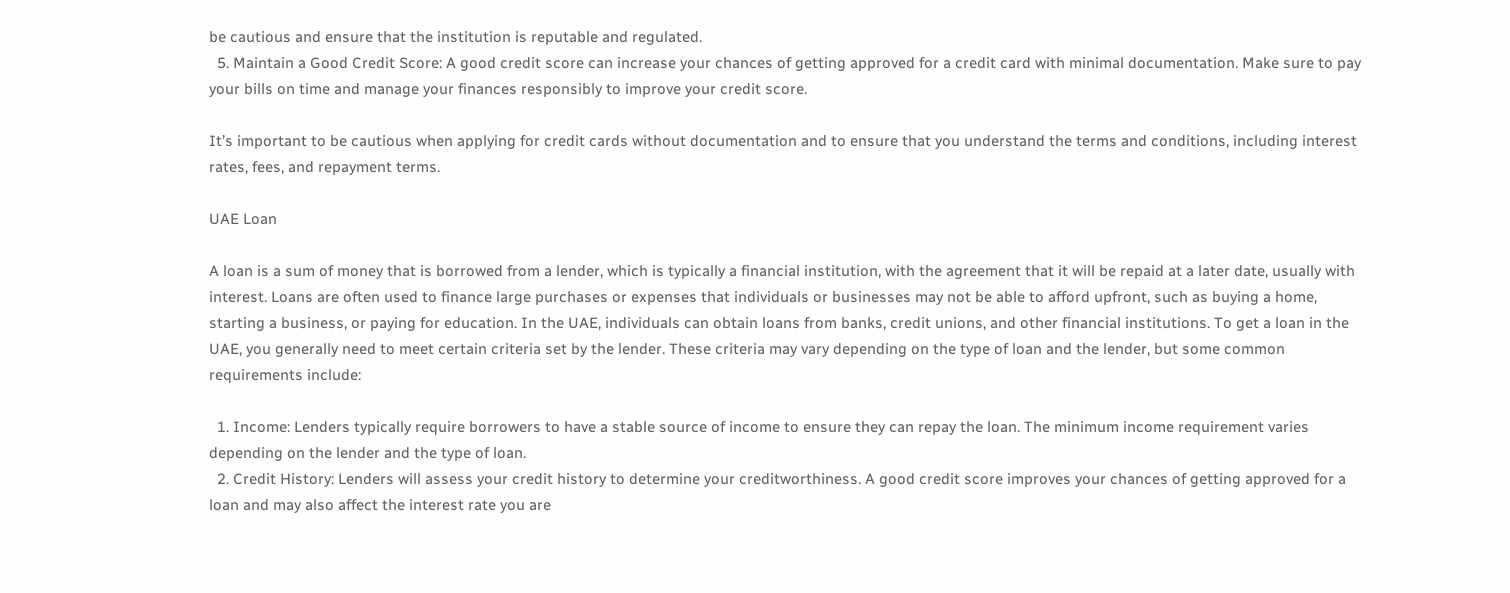be cautious and ensure that the institution is reputable and regulated.
  5. Maintain a Good Credit Score: A good credit score can increase your chances of getting approved for a credit card with minimal documentation. Make sure to pay your bills on time and manage your finances responsibly to improve your credit score.

It’s important to be cautious when applying for credit cards without documentation and to ensure that you understand the terms and conditions, including interest rates, fees, and repayment terms.

UAE Loan

A loan is a sum of money that is borrowed from a lender, which is typically a financial institution, with the agreement that it will be repaid at a later date, usually with interest. Loans are often used to finance large purchases or expenses that individuals or businesses may not be able to afford upfront, such as buying a home, starting a business, or paying for education. In the UAE, individuals can obtain loans from banks, credit unions, and other financial institutions. To get a loan in the UAE, you generally need to meet certain criteria set by the lender. These criteria may vary depending on the type of loan and the lender, but some common requirements include:

  1. Income: Lenders typically require borrowers to have a stable source of income to ensure they can repay the loan. The minimum income requirement varies depending on the lender and the type of loan.
  2. Credit History: Lenders will assess your credit history to determine your creditworthiness. A good credit score improves your chances of getting approved for a loan and may also affect the interest rate you are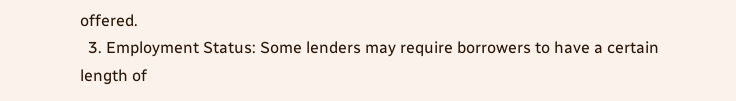offered.
  3. Employment Status: Some lenders may require borrowers to have a certain length of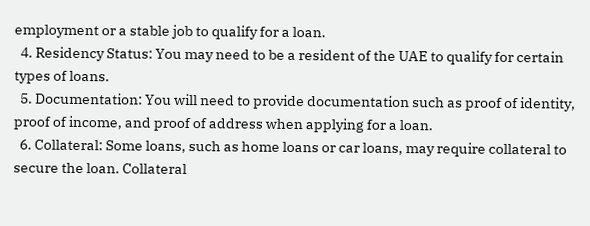employment or a stable job to qualify for a loan.
  4. Residency Status: You may need to be a resident of the UAE to qualify for certain types of loans.
  5. Documentation: You will need to provide documentation such as proof of identity, proof of income, and proof of address when applying for a loan.
  6. Collateral: Some loans, such as home loans or car loans, may require collateral to secure the loan. Collateral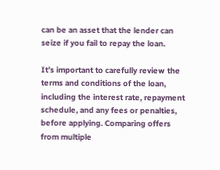can be an asset that the lender can seize if you fail to repay the loan.

It’s important to carefully review the terms and conditions of the loan, including the interest rate, repayment schedule, and any fees or penalties, before applying. Comparing offers from multiple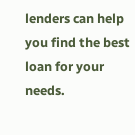lenders can help you find the best loan for your needs.